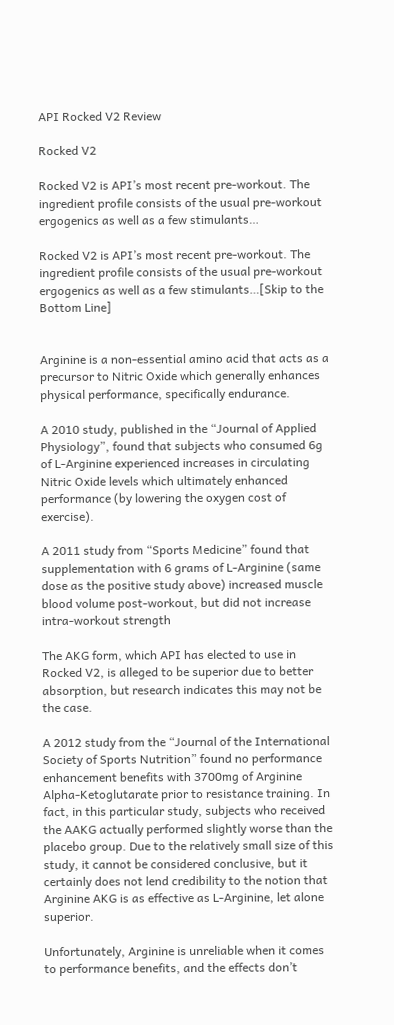API Rocked V2 Review

Rocked V2

Rocked V2 is API’s most recent pre-workout. The ingredient profile consists of the usual pre-workout ergogenics as well as a few stimulants…

Rocked V2 is API’s most recent pre-workout. The ingredient profile consists of the usual pre-workout ergogenics as well as a few stimulants…[Skip to the Bottom Line]


Arginine is a non-essential amino acid that acts as a precursor to Nitric Oxide which generally enhances physical performance, specifically endurance.

A 2010 study, published in the “Journal of Applied Physiology”, found that subjects who consumed 6g of L-Arginine experienced increases in circulating Nitric Oxide levels which ultimately enhanced performance (by lowering the oxygen cost of exercise).

A 2011 study from “Sports Medicine” found that supplementation with 6 grams of L-Arginine (same dose as the positive study above) increased muscle blood volume post-workout, but did not increase intra-workout strength

The AKG form, which API has elected to use in Rocked V2, is alleged to be superior due to better absorption, but research indicates this may not be the case.

A 2012 study from the “Journal of the International Society of Sports Nutrition” found no performance enhancement benefits with 3700mg of Arginine Alpha-Ketoglutarate prior to resistance training. In fact, in this particular study, subjects who received the AAKG actually performed slightly worse than the placebo group. Due to the relatively small size of this study, it cannot be considered conclusive, but it certainly does not lend credibility to the notion that Arginine AKG is as effective as L-Arginine, let alone superior.

Unfortunately, Arginine is unreliable when it comes to performance benefits, and the effects don’t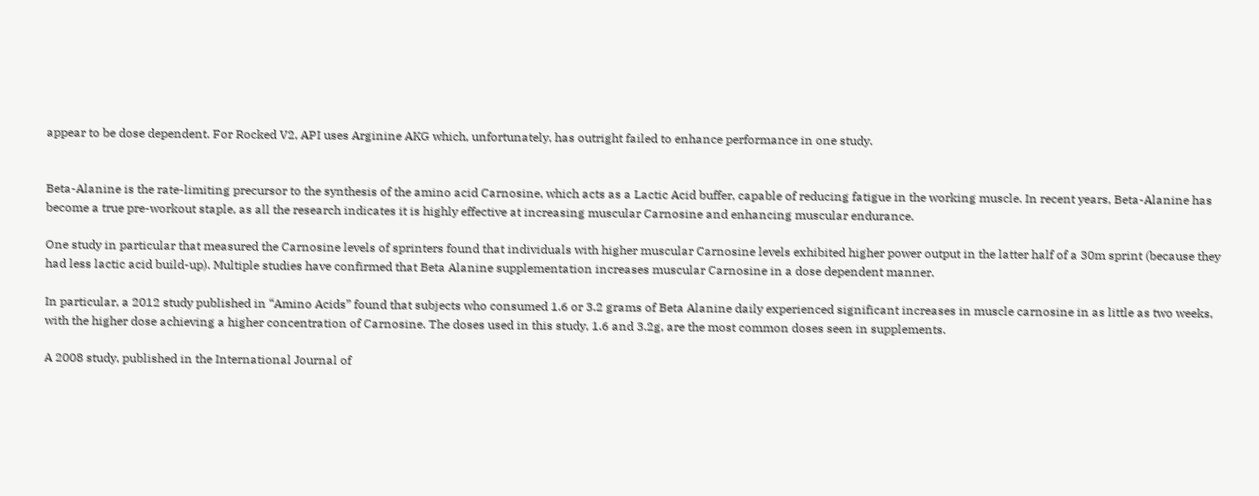appear to be dose dependent. For Rocked V2, API uses Arginine AKG which, unfortunately, has outright failed to enhance performance in one study.


Beta-Alanine is the rate-limiting precursor to the synthesis of the amino acid Carnosine, which acts as a Lactic Acid buffer, capable of reducing fatigue in the working muscle. In recent years, Beta-Alanine has become a true pre-workout staple, as all the research indicates it is highly effective at increasing muscular Carnosine and enhancing muscular endurance.

One study in particular that measured the Carnosine levels of sprinters found that individuals with higher muscular Carnosine levels exhibited higher power output in the latter half of a 30m sprint (because they had less lactic acid build-up). Multiple studies have confirmed that Beta Alanine supplementation increases muscular Carnosine in a dose dependent manner.

In particular, a 2012 study published in “Amino Acids” found that subjects who consumed 1.6 or 3.2 grams of Beta Alanine daily experienced significant increases in muscle carnosine in as little as two weeks, with the higher dose achieving a higher concentration of Carnosine. The doses used in this study, 1.6 and 3.2g, are the most common doses seen in supplements.

A 2008 study, published in the International Journal of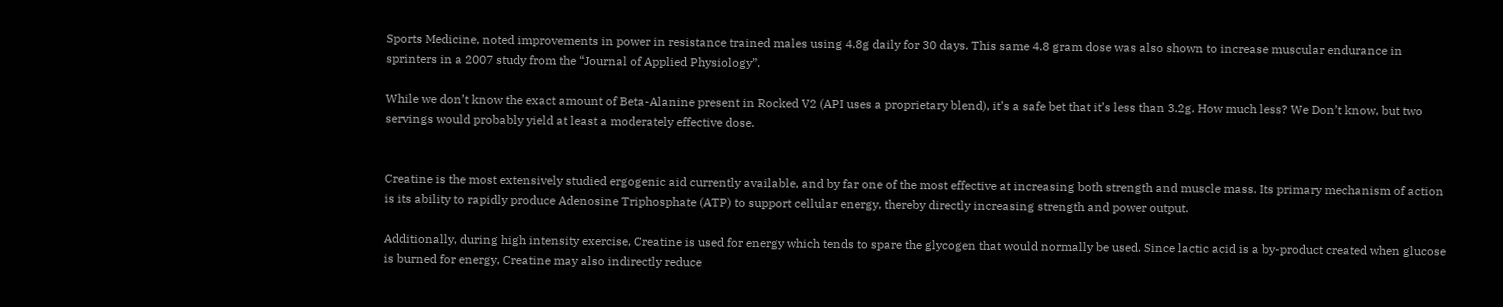Sports Medicine, noted improvements in power in resistance trained males using 4.8g daily for 30 days. This same 4.8 gram dose was also shown to increase muscular endurance in sprinters in a 2007 study from the “Journal of Applied Physiology”.

While we don’t know the exact amount of Beta-Alanine present in Rocked V2 (API uses a proprietary blend), it’s a safe bet that it’s less than 3.2g. How much less? We Don’t know, but two servings would probably yield at least a moderately effective dose.


Creatine is the most extensively studied ergogenic aid currently available, and by far one of the most effective at increasing both strength and muscle mass. Its primary mechanism of action is its ability to rapidly produce Adenosine Triphosphate (ATP) to support cellular energy, thereby directly increasing strength and power output.

Additionally, during high intensity exercise, Creatine is used for energy which tends to spare the glycogen that would normally be used. Since lactic acid is a by-product created when glucose is burned for energy, Creatine may also indirectly reduce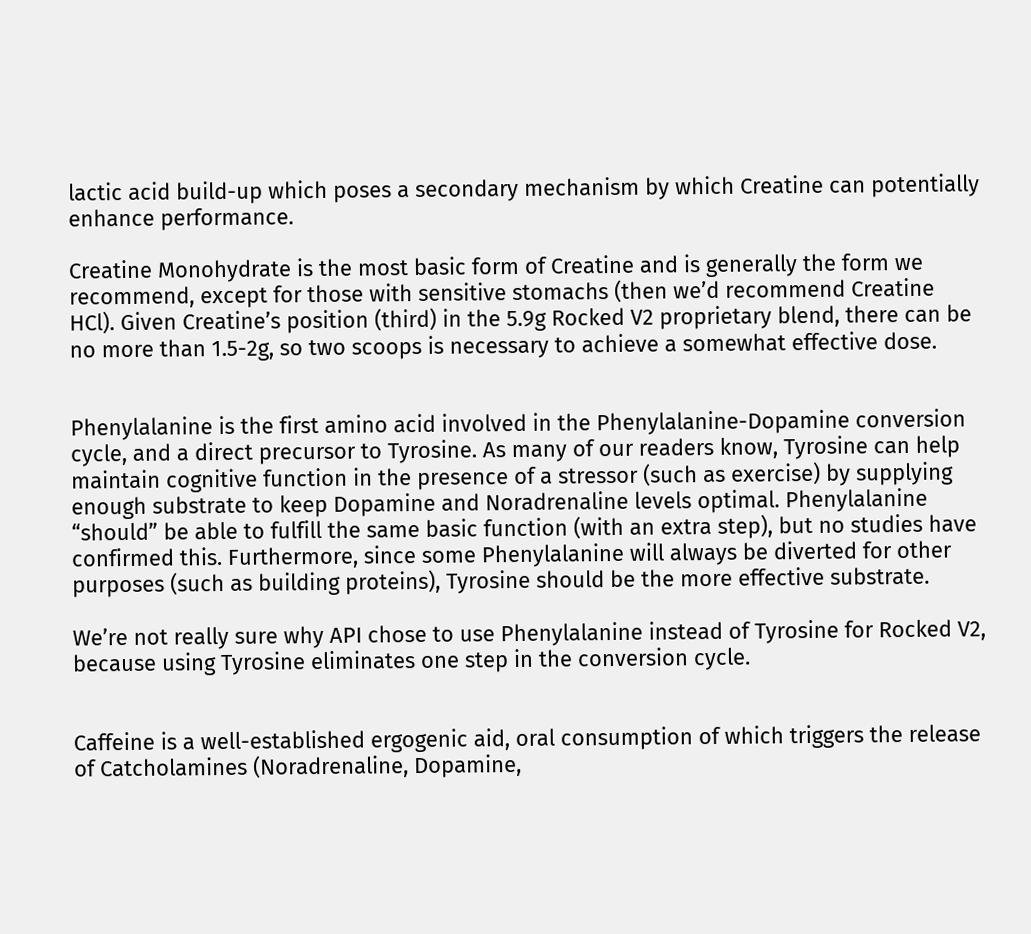lactic acid build-up which poses a secondary mechanism by which Creatine can potentially enhance performance.

Creatine Monohydrate is the most basic form of Creatine and is generally the form we recommend, except for those with sensitive stomachs (then we’d recommend Creatine HCl). Given Creatine’s position (third) in the 5.9g Rocked V2 proprietary blend, there can be no more than 1.5-2g, so two scoops is necessary to achieve a somewhat effective dose.


Phenylalanine is the first amino acid involved in the Phenylalanine-Dopamine conversion cycle, and a direct precursor to Tyrosine. As many of our readers know, Tyrosine can help maintain cognitive function in the presence of a stressor (such as exercise) by supplying enough substrate to keep Dopamine and Noradrenaline levels optimal. Phenylalanine “should” be able to fulfill the same basic function (with an extra step), but no studies have confirmed this. Furthermore, since some Phenylalanine will always be diverted for other purposes (such as building proteins), Tyrosine should be the more effective substrate.

We’re not really sure why API chose to use Phenylalanine instead of Tyrosine for Rocked V2, because using Tyrosine eliminates one step in the conversion cycle.


Caffeine is a well-established ergogenic aid, oral consumption of which triggers the release of Catcholamines (Noradrenaline, Dopamine,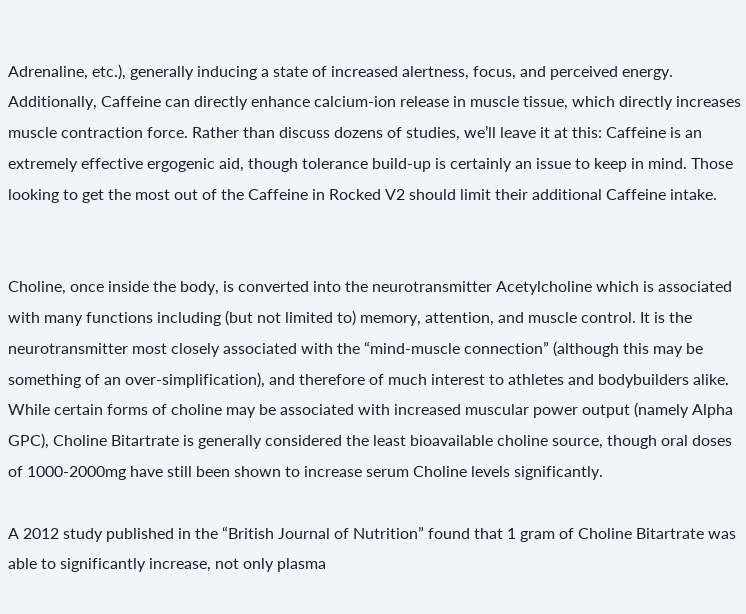Adrenaline, etc.), generally inducing a state of increased alertness, focus, and perceived energy. Additionally, Caffeine can directly enhance calcium-ion release in muscle tissue, which directly increases muscle contraction force. Rather than discuss dozens of studies, we’ll leave it at this: Caffeine is an extremely effective ergogenic aid, though tolerance build-up is certainly an issue to keep in mind. Those looking to get the most out of the Caffeine in Rocked V2 should limit their additional Caffeine intake.


Choline, once inside the body, is converted into the neurotransmitter Acetylcholine which is associated with many functions including (but not limited to) memory, attention, and muscle control. It is the neurotransmitter most closely associated with the “mind-muscle connection” (although this may be something of an over-simplification), and therefore of much interest to athletes and bodybuilders alike. While certain forms of choline may be associated with increased muscular power output (namely Alpha GPC), Choline Bitartrate is generally considered the least bioavailable choline source, though oral doses of 1000-2000mg have still been shown to increase serum Choline levels significantly.

A 2012 study published in the “British Journal of Nutrition” found that 1 gram of Choline Bitartrate was able to significantly increase, not only plasma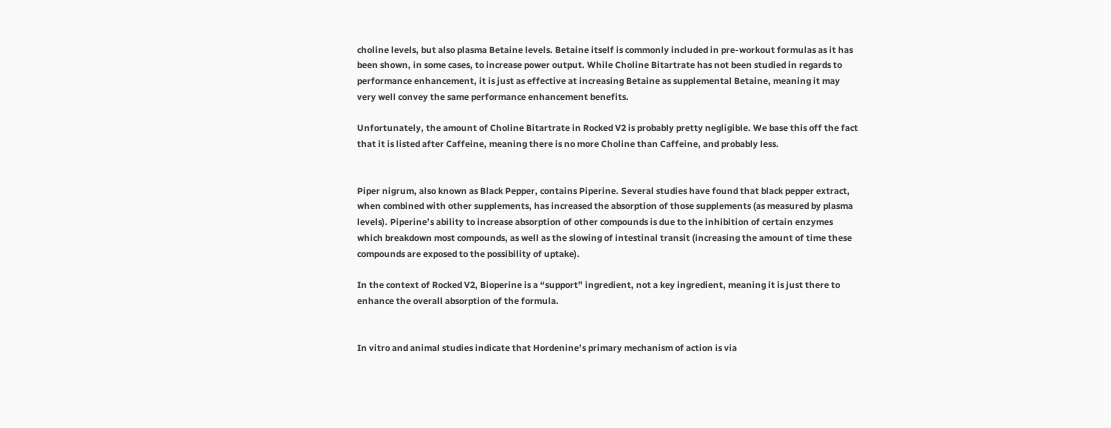choline levels, but also plasma Betaine levels. Betaine itself is commonly included in pre-workout formulas as it has been shown, in some cases, to increase power output. While Choline Bitartrate has not been studied in regards to performance enhancement, it is just as effective at increasing Betaine as supplemental Betaine, meaning it may very well convey the same performance enhancement benefits.

Unfortunately, the amount of Choline Bitartrate in Rocked V2 is probably pretty negligible. We base this off the fact that it is listed after Caffeine, meaning there is no more Choline than Caffeine, and probably less.


Piper nigrum, also known as Black Pepper, contains Piperine. Several studies have found that black pepper extract, when combined with other supplements, has increased the absorption of those supplements (as measured by plasma levels). Piperine’s ability to increase absorption of other compounds is due to the inhibition of certain enzymes which breakdown most compounds, as well as the slowing of intestinal transit (increasing the amount of time these compounds are exposed to the possibility of uptake).

In the context of Rocked V2, Bioperine is a “support” ingredient, not a key ingredient, meaning it is just there to enhance the overall absorption of the formula.


In vitro and animal studies indicate that Hordenine’s primary mechanism of action is via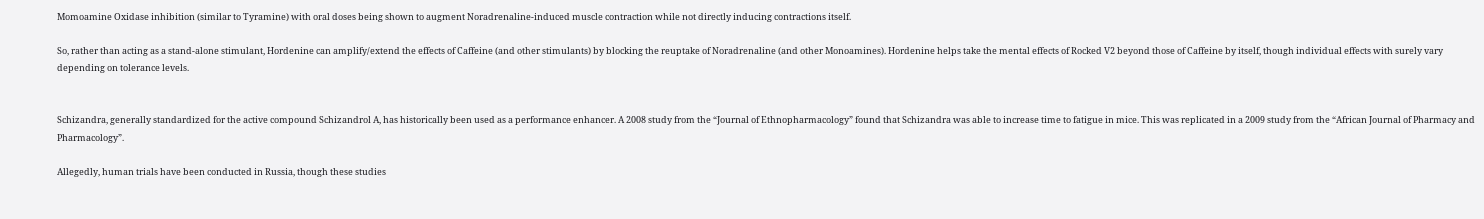Momoamine Oxidase inhibition (similar to Tyramine) with oral doses being shown to augment Noradrenaline-induced muscle contraction while not directly inducing contractions itself.

So, rather than acting as a stand-alone stimulant, Hordenine can amplify/extend the effects of Caffeine (and other stimulants) by blocking the reuptake of Noradrenaline (and other Monoamines). Hordenine helps take the mental effects of Rocked V2 beyond those of Caffeine by itself, though individual effects with surely vary depending on tolerance levels.


Schizandra, generally standardized for the active compound Schizandrol A, has historically been used as a performance enhancer. A 2008 study from the “Journal of Ethnopharmacology” found that Schizandra was able to increase time to fatigue in mice. This was replicated in a 2009 study from the “African Journal of Pharmacy and Pharmacology”.

Allegedly, human trials have been conducted in Russia, though these studies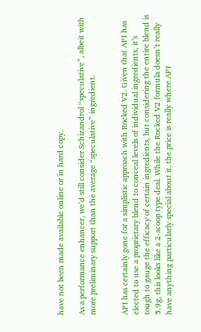have not been made available online or in hard copy.

As a performance enhancer, we’d still consider Schizandrol “speculative”, albeit with more preliminary support than the average “speculative” ingredient.


API has certainly gone for a simplistic approach with Rocked V2. Given that API has elected to use a proprietary blend to conceal levels of individual ingredients, it’s tough to gauge the efficacy of certain ingredients, but considering the entire blend is 5.9g, this looks like a 2-scoop type deal. While the Rocked V2 formula doesn’t really have anything particularly special about it, the price is really where API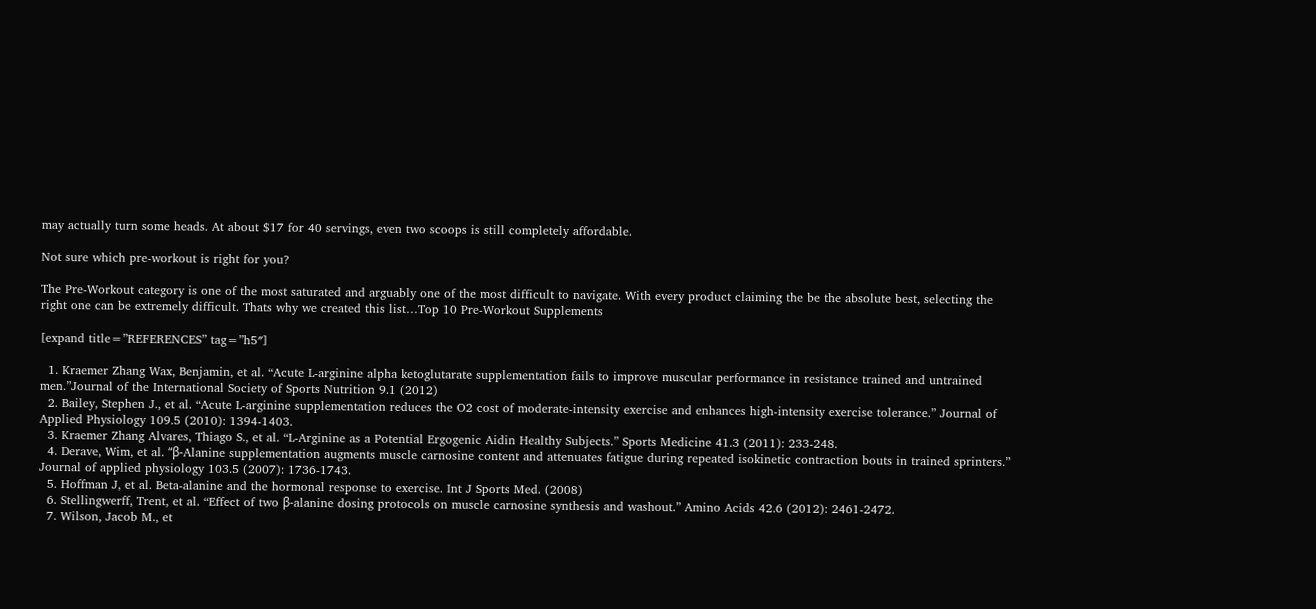may actually turn some heads. At about $17 for 40 servings, even two scoops is still completely affordable.

Not sure which pre-workout is right for you?

The Pre-Workout category is one of the most saturated and arguably one of the most difficult to navigate. With every product claiming the be the absolute best, selecting the right one can be extremely difficult. Thats why we created this list…Top 10 Pre-Workout Supplements

[expand title=”REFERENCES” tag=”h5″]

  1. Kraemer Zhang Wax, Benjamin, et al. “Acute L-arginine alpha ketoglutarate supplementation fails to improve muscular performance in resistance trained and untrained men.”Journal of the International Society of Sports Nutrition 9.1 (2012)
  2. Bailey, Stephen J., et al. “Acute L-arginine supplementation reduces the O2 cost of moderate-intensity exercise and enhances high-intensity exercise tolerance.” Journal of Applied Physiology 109.5 (2010): 1394-1403.
  3. Kraemer Zhang Alvares, Thiago S., et al. “L-Arginine as a Potential Ergogenic Aidin Healthy Subjects.” Sports Medicine 41.3 (2011): 233-248.
  4. Derave, Wim, et al. “β-Alanine supplementation augments muscle carnosine content and attenuates fatigue during repeated isokinetic contraction bouts in trained sprinters.” Journal of applied physiology 103.5 (2007): 1736-1743.
  5. Hoffman J, et al. Beta-alanine and the hormonal response to exercise. Int J Sports Med. (2008)
  6. Stellingwerff, Trent, et al. “Effect of two β-alanine dosing protocols on muscle carnosine synthesis and washout.” Amino Acids 42.6 (2012): 2461-2472.
  7. Wilson, Jacob M., et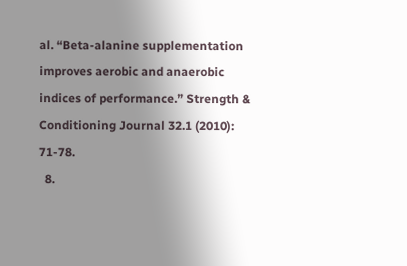al. “Beta-alanine supplementation improves aerobic and anaerobic indices of performance.” Strength & Conditioning Journal 32.1 (2010): 71-78.
  8.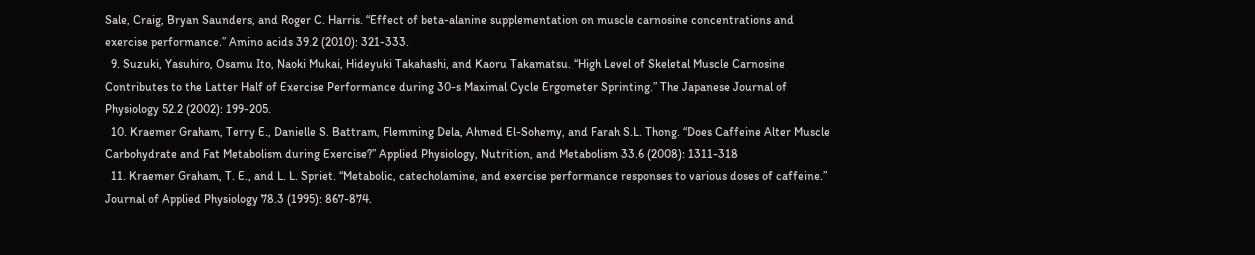Sale, Craig, Bryan Saunders, and Roger C. Harris. “Effect of beta-alanine supplementation on muscle carnosine concentrations and exercise performance.” Amino acids 39.2 (2010): 321-333.
  9. Suzuki, Yasuhiro, Osamu Ito, Naoki Mukai, Hideyuki Takahashi, and Kaoru Takamatsu. “High Level of Skeletal Muscle Carnosine Contributes to the Latter Half of Exercise Performance during 30-s Maximal Cycle Ergometer Sprinting.” The Japanese Journal of Physiology 52.2 (2002): 199-205.
  10. Kraemer Graham, Terry E., Danielle S. Battram, Flemming Dela, Ahmed El-Sohemy, and Farah S.L. Thong. “Does Caffeine Alter Muscle Carbohydrate and Fat Metabolism during Exercise?” Applied Physiology, Nutrition, and Metabolism 33.6 (2008): 1311-318
  11. Kraemer Graham, T. E., and L. L. Spriet. “Metabolic, catecholamine, and exercise performance responses to various doses of caffeine.” Journal of Applied Physiology 78.3 (1995): 867-874.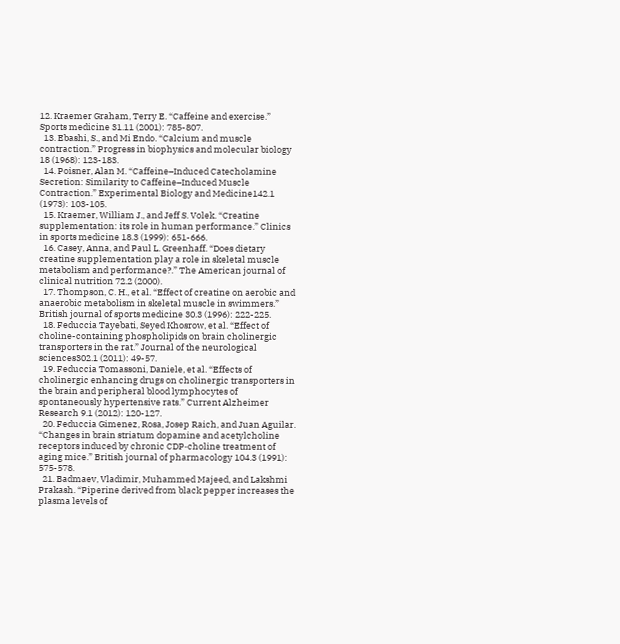12. Kraemer Graham, Terry E. “Caffeine and exercise.” Sports medicine 31.11 (2001): 785-807.
  13. Ebashi, S., and Mi Endo. “Calcium and muscle contraction.” Progress in biophysics and molecular biology 18 (1968): 123-183.
  14. Poisner, Alan M. “Caffeine–Induced Catecholamine Secretion: Similarity to Caffeine–Induced Muscle Contraction.” Experimental Biology and Medicine142.1 (1973): 103-105.
  15. Kraemer, William J., and Jeff S. Volek. “Creatine supplementation: its role in human performance.” Clinics in sports medicine 18.3 (1999): 651-666.
  16. Casey, Anna, and Paul L. Greenhaff. “Does dietary creatine supplementation play a role in skeletal muscle metabolism and performance?.” The American journal of clinical nutrition 72.2 (2000).
  17. Thompson, C. H., et al. “Effect of creatine on aerobic and anaerobic metabolism in skeletal muscle in swimmers.” British journal of sports medicine 30.3 (1996): 222-225.
  18. Feduccia Tayebati, Seyed Khosrow, et al. “Effect of choline-containing phospholipids on brain cholinergic transporters in the rat.” Journal of the neurological sciences302.1 (2011): 49-57.
  19. Feduccia Tomassoni, Daniele, et al. “Effects of cholinergic enhancing drugs on cholinergic transporters in the brain and peripheral blood lymphocytes of spontaneously hypertensive rats.” Current Alzheimer Research 9.1 (2012): 120-127.
  20. Feduccia Gimenez, Rosa, Josep Raich, and Juan Aguilar. “Changes in brain striatum dopamine and acetylcholine receptors induced by chronic CDP‐choline treatment of aging mice.” British journal of pharmacology 104.3 (1991): 575-578.
  21. Badmaev, Vladimir, Muhammed Majeed, and Lakshmi Prakash. “Piperine derived from black pepper increases the plasma levels of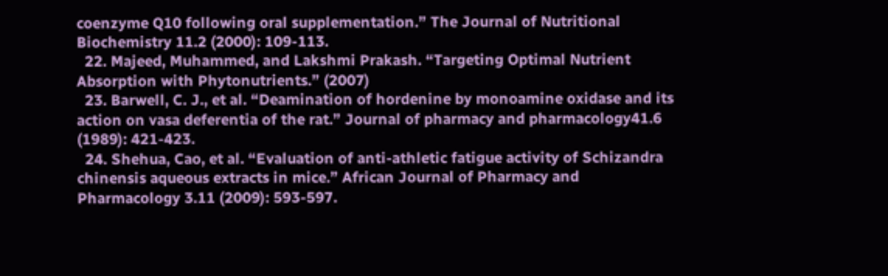coenzyme Q10 following oral supplementation.” The Journal of Nutritional Biochemistry 11.2 (2000): 109-113.
  22. Majeed, Muhammed, and Lakshmi Prakash. “Targeting Optimal Nutrient Absorption with Phytonutrients.” (2007)
  23. Barwell, C. J., et al. “Deamination of hordenine by monoamine oxidase and its action on vasa deferentia of the rat.” Journal of pharmacy and pharmacology41.6 (1989): 421-423.
  24. Shehua, Cao, et al. “Evaluation of anti-athletic fatigue activity of Schizandra chinensis aqueous extracts in mice.” African Journal of Pharmacy and Pharmacology 3.11 (2009): 593-597.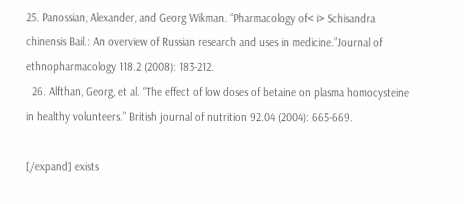25. Panossian, Alexander, and Georg Wikman. “Pharmacology of< i> Schisandra chinensis Bail.: An overview of Russian research and uses in medicine.”Journal of ethnopharmacology 118.2 (2008): 183-212.
  26. Alfthan, Georg, et al. “The effect of low doses of betaine on plasma homocysteine in healthy volunteers.” British journal of nutrition 92.04 (2004): 665-669.

[/expand] exists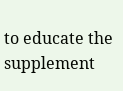to educate the supplement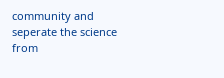community and seperate the science from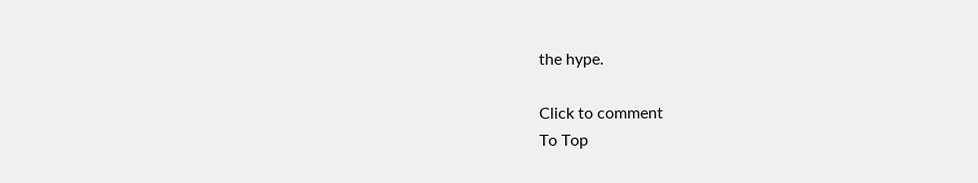the hype.

Click to comment
To Top